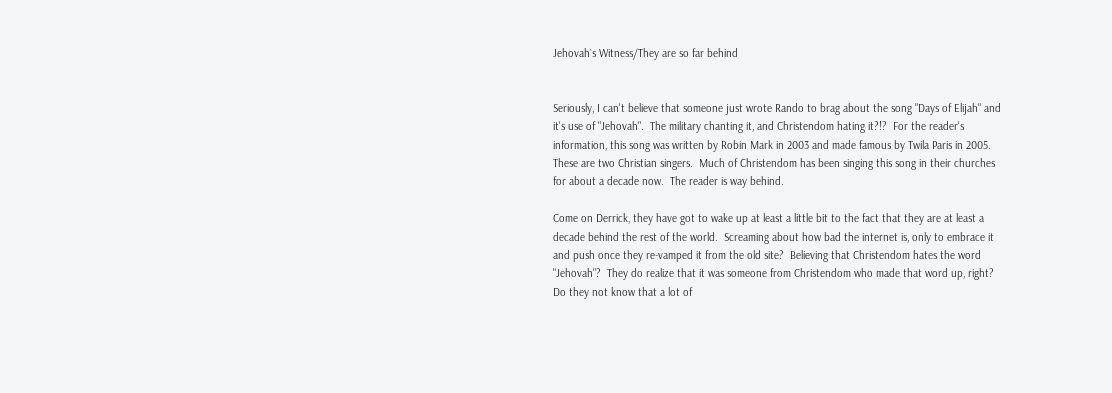Jehovah`s Witness/They are so far behind


Seriously, I can't believe that someone just wrote Rando to brag about the song "Days of Elijah" and it's use of "Jehovah".  The military chanting it, and Christendom hating it?!?  For the reader's information, this song was written by Robin Mark in 2003 and made famous by Twila Paris in 2005.  These are two Christian singers.  Much of Christendom has been singing this song in their churches for about a decade now.  The reader is way behind.

Come on Derrick, they have got to wake up at least a little bit to the fact that they are at least a decade behind the rest of the world.  Screaming about how bad the internet is, only to embrace it and push once they re-vamped it from the old site?  Believing that Christendom hates the word "Jehovah"?  They do realize that it was someone from Christendom who made that word up, right?  Do they not know that a lot of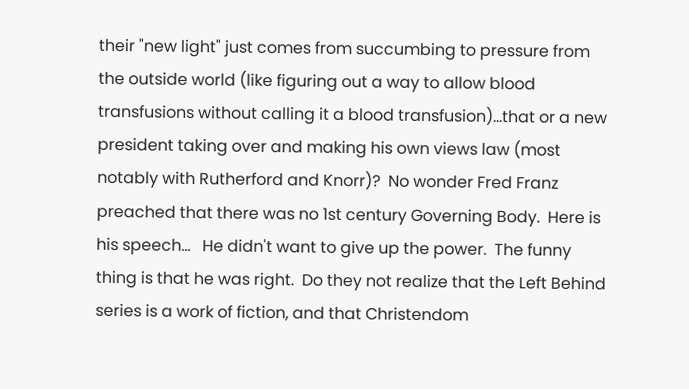their "new light" just comes from succumbing to pressure from the outside world (like figuring out a way to allow blood transfusions without calling it a blood transfusion)...that or a new president taking over and making his own views law (most notably with Rutherford and Knorr)?  No wonder Fred Franz preached that there was no 1st century Governing Body.  Here is his speech...   He didn't want to give up the power.  The funny thing is that he was right.  Do they not realize that the Left Behind series is a work of fiction, and that Christendom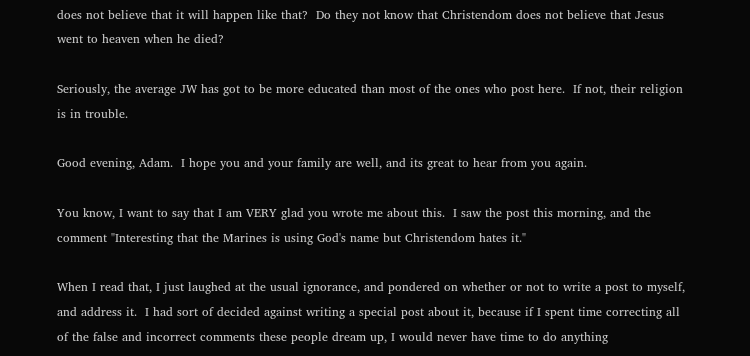does not believe that it will happen like that?  Do they not know that Christendom does not believe that Jesus went to heaven when he died?

Seriously, the average JW has got to be more educated than most of the ones who post here.  If not, their religion is in trouble.

Good evening, Adam.  I hope you and your family are well, and its great to hear from you again.

You know, I want to say that I am VERY glad you wrote me about this.  I saw the post this morning, and the comment "Interesting that the Marines is using God's name but Christendom hates it."

When I read that, I just laughed at the usual ignorance, and pondered on whether or not to write a post to myself, and address it.  I had sort of decided against writing a special post about it, because if I spent time correcting all of the false and incorrect comments these people dream up, I would never have time to do anything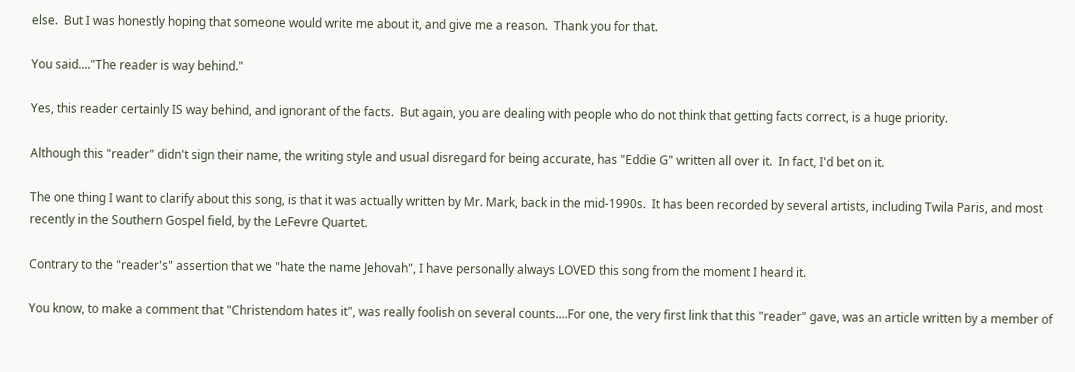else.  But I was honestly hoping that someone would write me about it, and give me a reason.  Thank you for that.

You said...."The reader is way behind."

Yes, this reader certainly IS way behind, and ignorant of the facts.  But again, you are dealing with people who do not think that getting facts correct, is a huge priority.

Although this "reader" didn't sign their name, the writing style and usual disregard for being accurate, has "Eddie G" written all over it.  In fact, I'd bet on it.

The one thing I want to clarify about this song, is that it was actually written by Mr. Mark, back in the mid-1990s.  It has been recorded by several artists, including Twila Paris, and most recently in the Southern Gospel field, by the LeFevre Quartet.

Contrary to the "reader's" assertion that we "hate the name Jehovah", I have personally always LOVED this song from the moment I heard it.

You know, to make a comment that "Christendom hates it", was really foolish on several counts....For one, the very first link that this "reader" gave, was an article written by a member of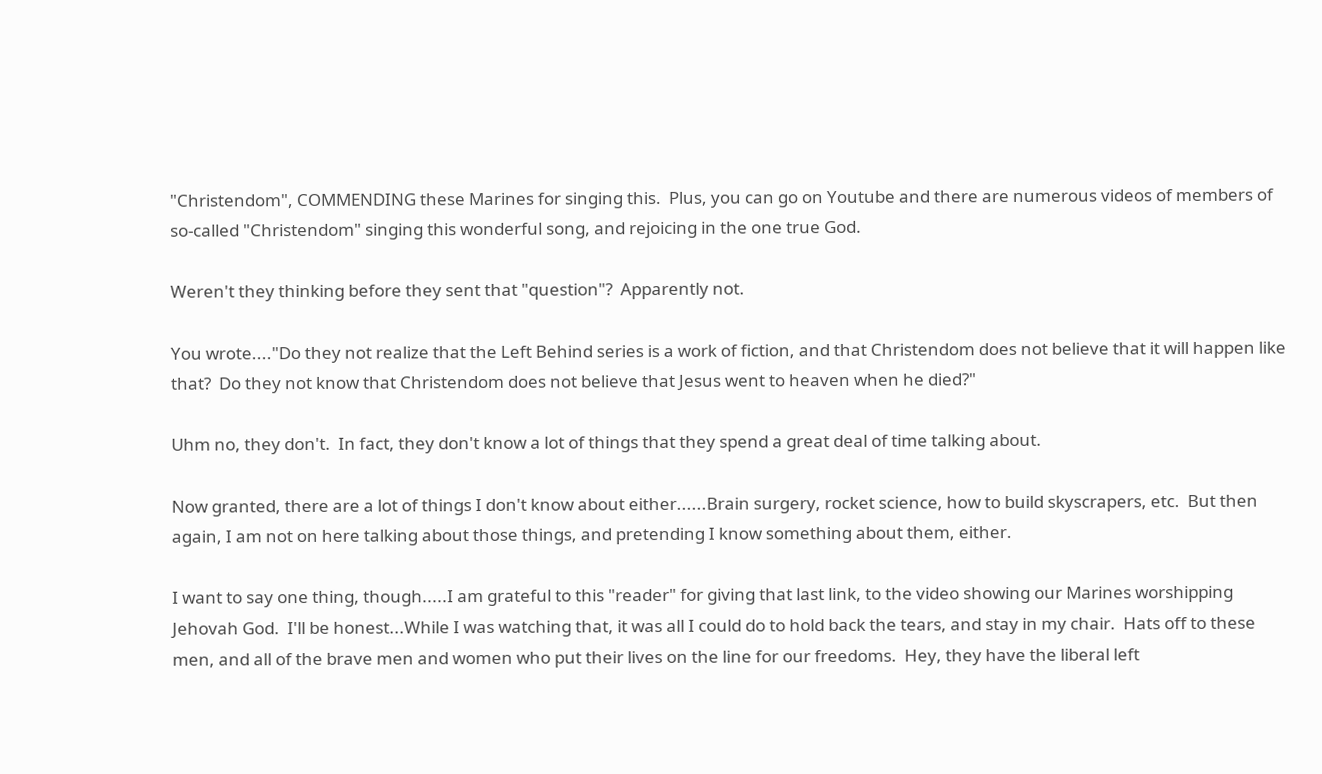"Christendom", COMMENDING these Marines for singing this.  Plus, you can go on Youtube and there are numerous videos of members of so-called "Christendom" singing this wonderful song, and rejoicing in the one true God.

Weren't they thinking before they sent that "question"?  Apparently not.

You wrote...."Do they not realize that the Left Behind series is a work of fiction, and that Christendom does not believe that it will happen like that?  Do they not know that Christendom does not believe that Jesus went to heaven when he died?"

Uhm no, they don't.  In fact, they don't know a lot of things that they spend a great deal of time talking about.

Now granted, there are a lot of things I don't know about either......Brain surgery, rocket science, how to build skyscrapers, etc.  But then again, I am not on here talking about those things, and pretending I know something about them, either.

I want to say one thing, though.....I am grateful to this "reader" for giving that last link, to the video showing our Marines worshipping Jehovah God.  I'll be honest...While I was watching that, it was all I could do to hold back the tears, and stay in my chair.  Hats off to these men, and all of the brave men and women who put their lives on the line for our freedoms.  Hey, they have the liberal left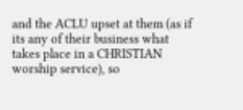and the ACLU upset at them (as if its any of their business what takes place in a CHRISTIAN worship service), so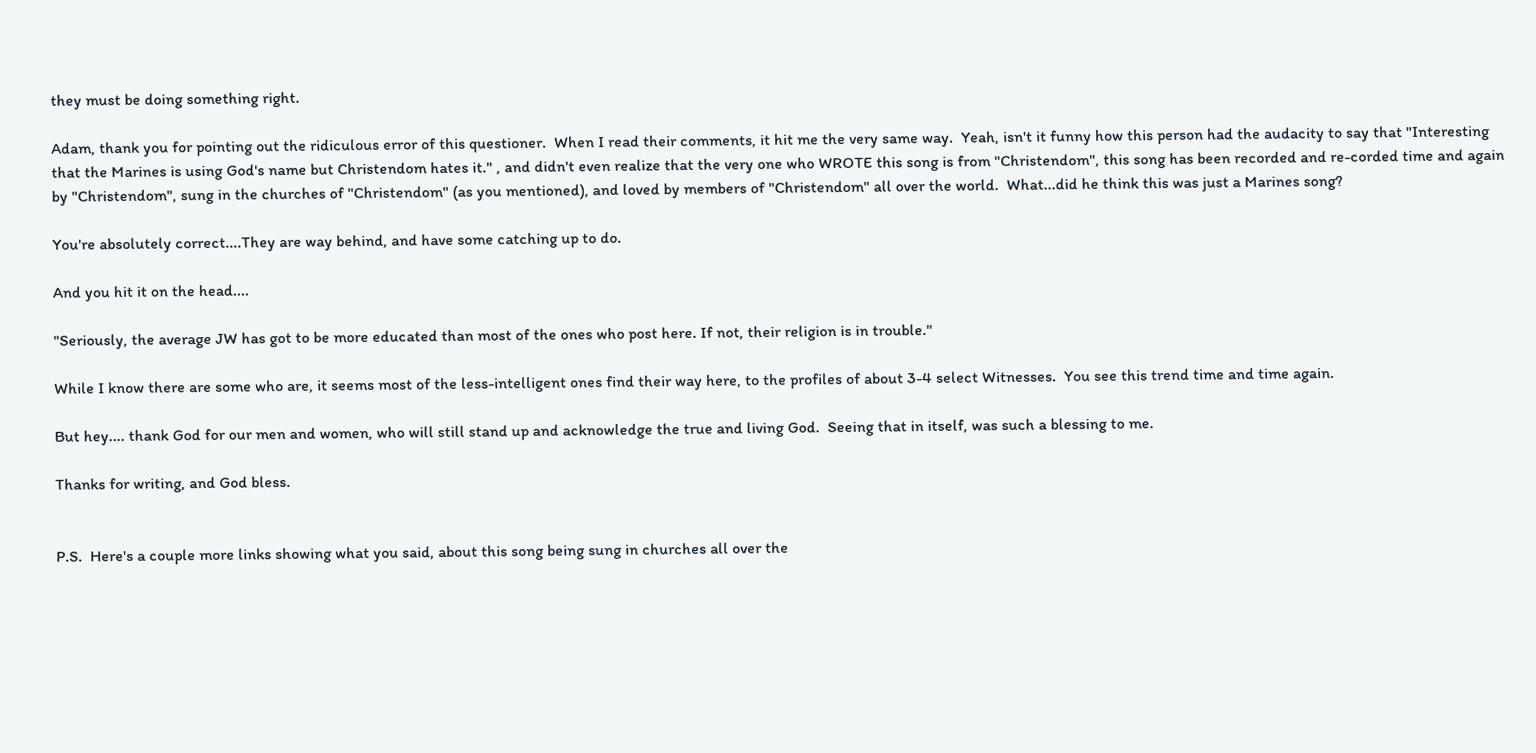they must be doing something right.

Adam, thank you for pointing out the ridiculous error of this questioner.  When I read their comments, it hit me the very same way.  Yeah, isn't it funny how this person had the audacity to say that "Interesting that the Marines is using God's name but Christendom hates it." , and didn't even realize that the very one who WROTE this song is from "Christendom", this song has been recorded and re-corded time and again by "Christendom", sung in the churches of "Christendom" (as you mentioned), and loved by members of "Christendom" all over the world.  What...did he think this was just a Marines song?

You're absolutely correct....They are way behind, and have some catching up to do.

And you hit it on the head....

"Seriously, the average JW has got to be more educated than most of the ones who post here. If not, their religion is in trouble."

While I know there are some who are, it seems most of the less-intelligent ones find their way here, to the profiles of about 3-4 select Witnesses.  You see this trend time and time again.

But hey.... thank God for our men and women, who will still stand up and acknowledge the true and living God.  Seeing that in itself, was such a blessing to me.

Thanks for writing, and God bless.


P.S.  Here's a couple more links showing what you said, about this song being sung in churches all over the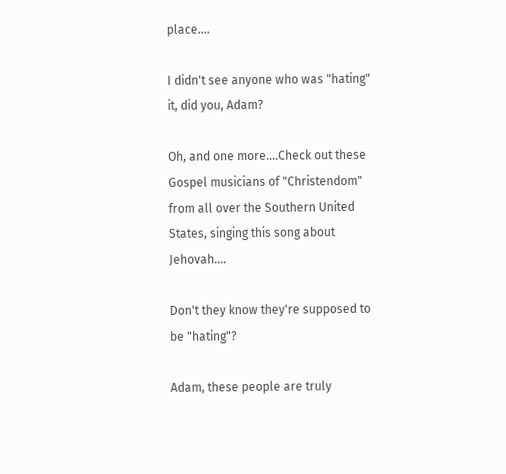place....

I didn't see anyone who was "hating" it, did you, Adam?

Oh, and one more....Check out these Gospel musicians of "Christendom" from all over the Southern United States, singing this song about Jehovah....

Don't they know they're supposed to be "hating"?

Adam, these people are truly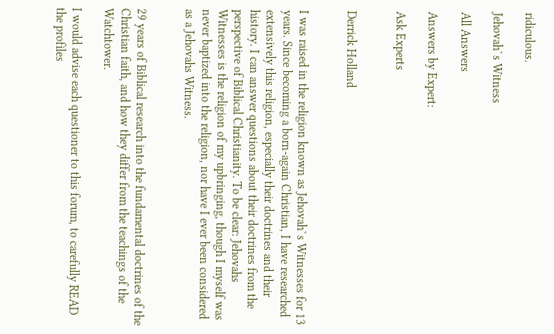ridiculous.

Jehovah`s Witness

All Answers

Answers by Expert:

Ask Experts


Derrick Holland


I was raised in the religion known as Jehovah`s Witnesses for 13 years. Since becoming a born-again Christian, I have researched extensively this religion, especially their doctrines and their history. I can answer questions about their doctrines from the perspective of Biblical Christianity. To be clear: Jehovahs Witnesses is the religion of my upbringing, though I myself was never baptized into the religion, nor have I ever been considered as a Jehovahs Witness.


29 years of Biblical research into the fundamental doctrines of the Christian faith, and how they differ from the teachings of the Watchtower.

I would advise each questioner to this forum, to carefully READ the profiles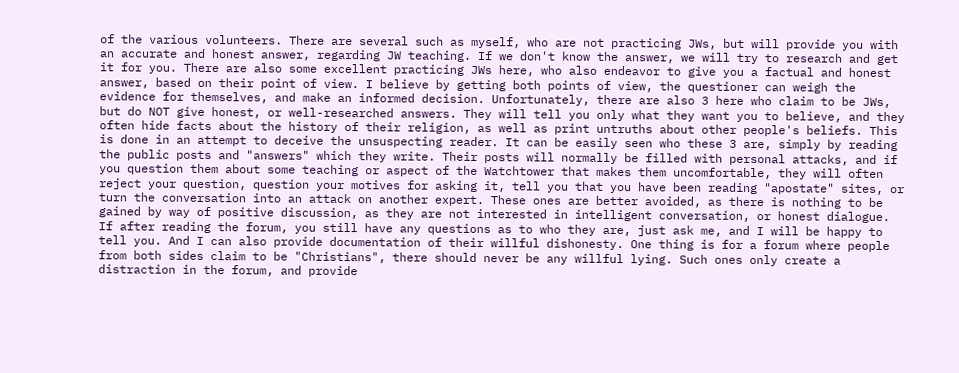of the various volunteers. There are several such as myself, who are not practicing JWs, but will provide you with an accurate and honest answer, regarding JW teaching. If we don't know the answer, we will try to research and get it for you. There are also some excellent practicing JWs here, who also endeavor to give you a factual and honest answer, based on their point of view. I believe by getting both points of view, the questioner can weigh the evidence for themselves, and make an informed decision. Unfortunately, there are also 3 here who claim to be JWs, but do NOT give honest, or well-researched answers. They will tell you only what they want you to believe, and they often hide facts about the history of their religion, as well as print untruths about other people's beliefs. This is done in an attempt to deceive the unsuspecting reader. It can be easily seen who these 3 are, simply by reading the public posts and "answers" which they write. Their posts will normally be filled with personal attacks, and if you question them about some teaching or aspect of the Watchtower that makes them uncomfortable, they will often reject your question, question your motives for asking it, tell you that you have been reading "apostate" sites, or turn the conversation into an attack on another expert. These ones are better avoided, as there is nothing to be gained by way of positive discussion, as they are not interested in intelligent conversation, or honest dialogue. If after reading the forum, you still have any questions as to who they are, just ask me, and I will be happy to tell you. And I can also provide documentation of their willful dishonesty. One thing is for a forum where people from both sides claim to be "Christians", there should never be any willful lying. Such ones only create a distraction in the forum, and provide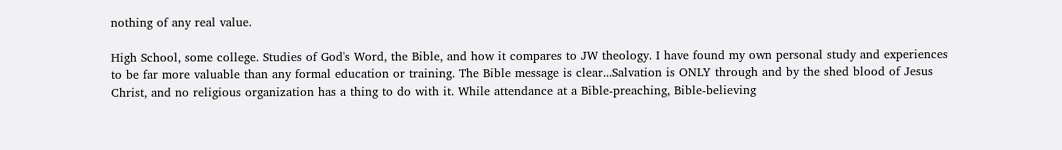nothing of any real value.

High School, some college. Studies of God's Word, the Bible, and how it compares to JW theology. I have found my own personal study and experiences to be far more valuable than any formal education or training. The Bible message is clear...Salvation is ONLY through and by the shed blood of Jesus Christ, and no religious organization has a thing to do with it. While attendance at a Bible-preaching, Bible-believing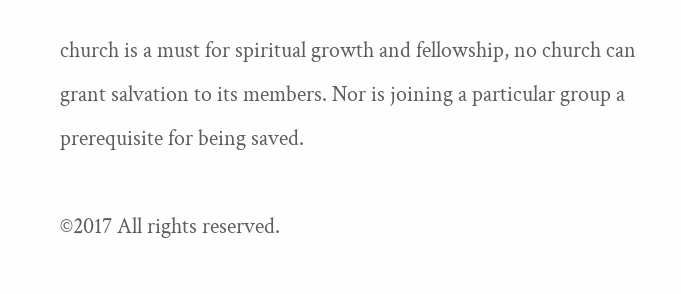church is a must for spiritual growth and fellowship, no church can grant salvation to its members. Nor is joining a particular group a prerequisite for being saved.

©2017 All rights reserved.